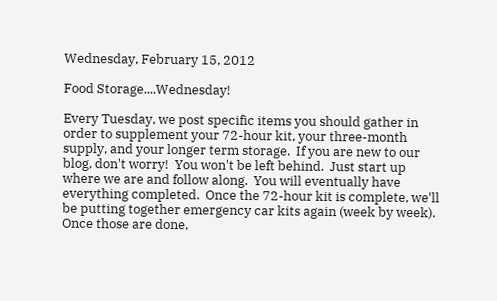Wednesday, February 15, 2012

Food Storage....Wednesday!

Every Tuesday, we post specific items you should gather in order to supplement your 72-hour kit, your three-month supply, and your longer term storage.  If you are new to our blog, don't worry!  You won't be left behind.  Just start up where we are and follow along.  You will eventually have everything completed.  Once the 72-hour kit is complete, we'll be putting together emergency car kits again (week by week).  Once those are done,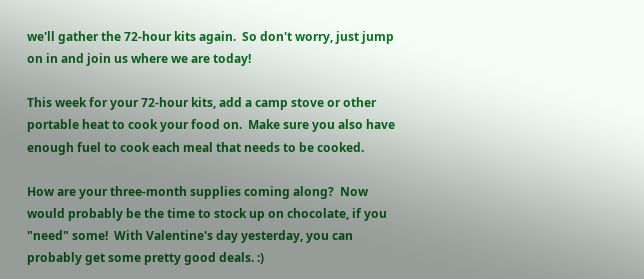we'll gather the 72-hour kits again.  So don't worry, just jump on in and join us where we are today!

This week for your 72-hour kits, add a camp stove or other portable heat to cook your food on.  Make sure you also have enough fuel to cook each meal that needs to be cooked.

How are your three-month supplies coming along?  Now would probably be the time to stock up on chocolate, if you "need" some!  With Valentine's day yesterday, you can probably get some pretty good deals. :)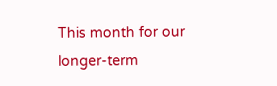This month for our longer-term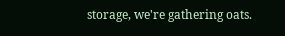storage, we're gathering oats.